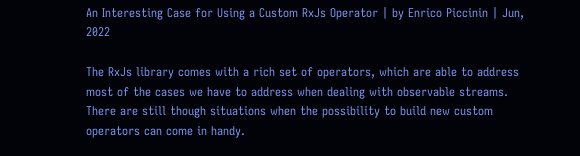An Interesting Case for Using a Custom RxJs Operator | by Enrico Piccinin | Jun, 2022

The RxJs library comes with a rich set of operators, which are able to address most of the cases we have to address when dealing with observable streams. There are still though situations when the possibility to build new custom operators can come in handy.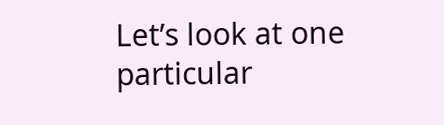Let’s look at one particular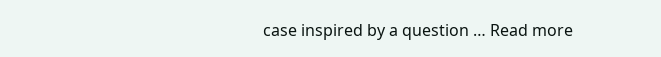case inspired by a question … Read more